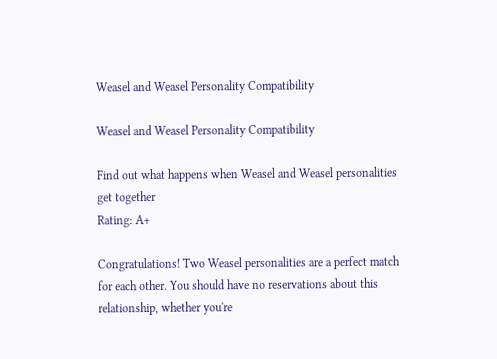Weasel and Weasel Personality Compatibility

Weasel and Weasel Personality Compatibility

Find out what happens when Weasel and Weasel personalities get together
Rating: A+

Congratulations! Two Weasel personalities are a perfect match for each other. You should have no reservations about this relationship, whether you're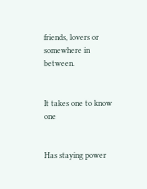friends, lovers or somewhere in between.


It takes one to know one


Has staying power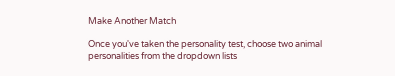Make Another Match

Once you've taken the personality test, choose two animal personalities from the dropdown lists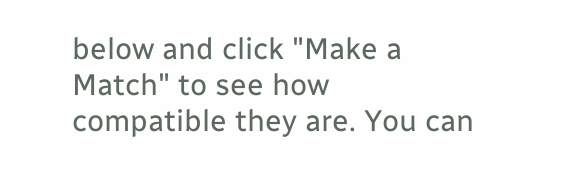below and click "Make a Match" to see how compatible they are. You can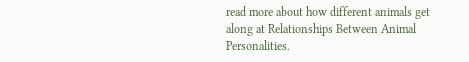read more about how different animals get along at Relationships Between Animal Personalities.